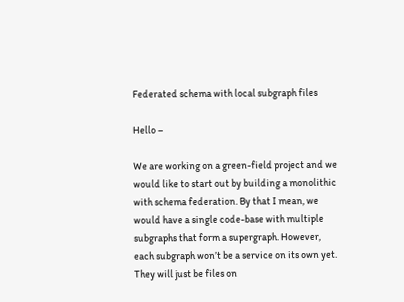Federated schema with local subgraph files

Hello –

We are working on a green-field project and we would like to start out by building a monolithic with schema federation. By that I mean, we would have a single code-base with multiple subgraphs that form a supergraph. However, each subgraph won’t be a service on its own yet. They will just be files on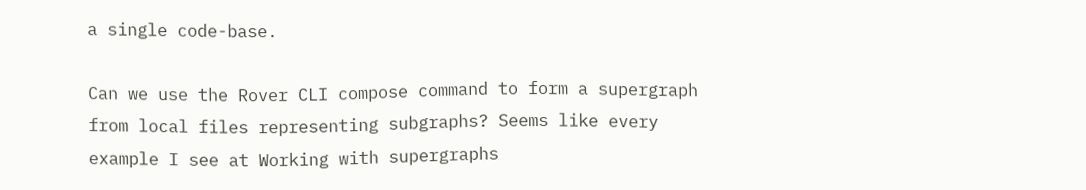a single code-base.

Can we use the Rover CLI compose command to form a supergraph from local files representing subgraphs? Seems like every example I see at Working with supergraphs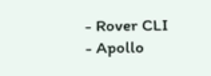- Rover CLI - Apollo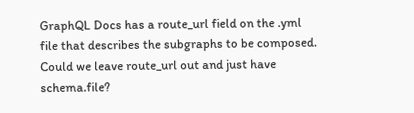GraphQL Docs has a route_url field on the .yml file that describes the subgraphs to be composed. Could we leave route_url out and just have schema.file?